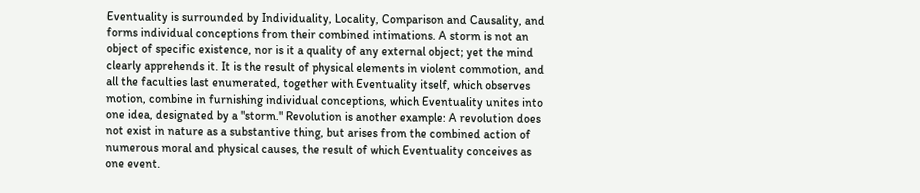Eventuality is surrounded by Individuality, Locality, Comparison and Causality, and forms individual conceptions from their combined intimations. A storm is not an object of specific existence, nor is it a quality of any external object; yet the mind clearly apprehends it. It is the result of physical elements in violent commotion, and all the faculties last enumerated, together with Eventuality itself, which observes motion, combine in furnishing individual conceptions, which Eventuality unites into one idea, designated by a "storm." Revolution is another example: A revolution does not exist in nature as a substantive thing, but arises from the combined action of numerous moral and physical causes, the result of which Eventuality conceives as one event.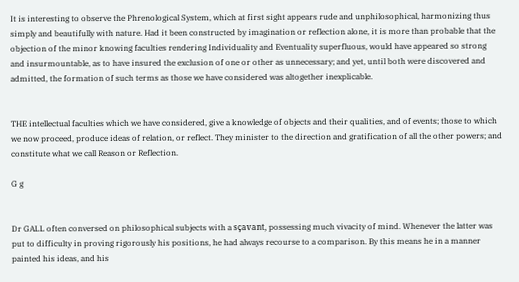It is interesting to observe the Phrenological System, which at first sight appears rude and unphilosophical, harmonizing thus simply and beautifully with nature. Had it been constructed by imagination or reflection alone, it is more than probable that the objection of the minor knowing faculties rendering Individuality and Eventuality superfluous, would have appeared so strong and insurmountable, as to have insured the exclusion of one or other as unnecessary; and yet, until both were discovered and admitted, the formation of such terms as those we have considered was altogether inexplicable.


THE intellectual faculties which we have considered, give a knowledge of objects and their qualities, and of events; those to which we now proceed, produce ideas of relation, or reflect. They minister to the direction and gratification of all the other powers; and constitute what we call Reason or Reflection.

G g


Dr GALL often conversed on philosophical subjects with a sçavant, possessing much vivacity of mind. Whenever the latter was put to difficulty in proving rigorously his positions, he had always recourse to a comparison. By this means he in a manner painted his ideas, and his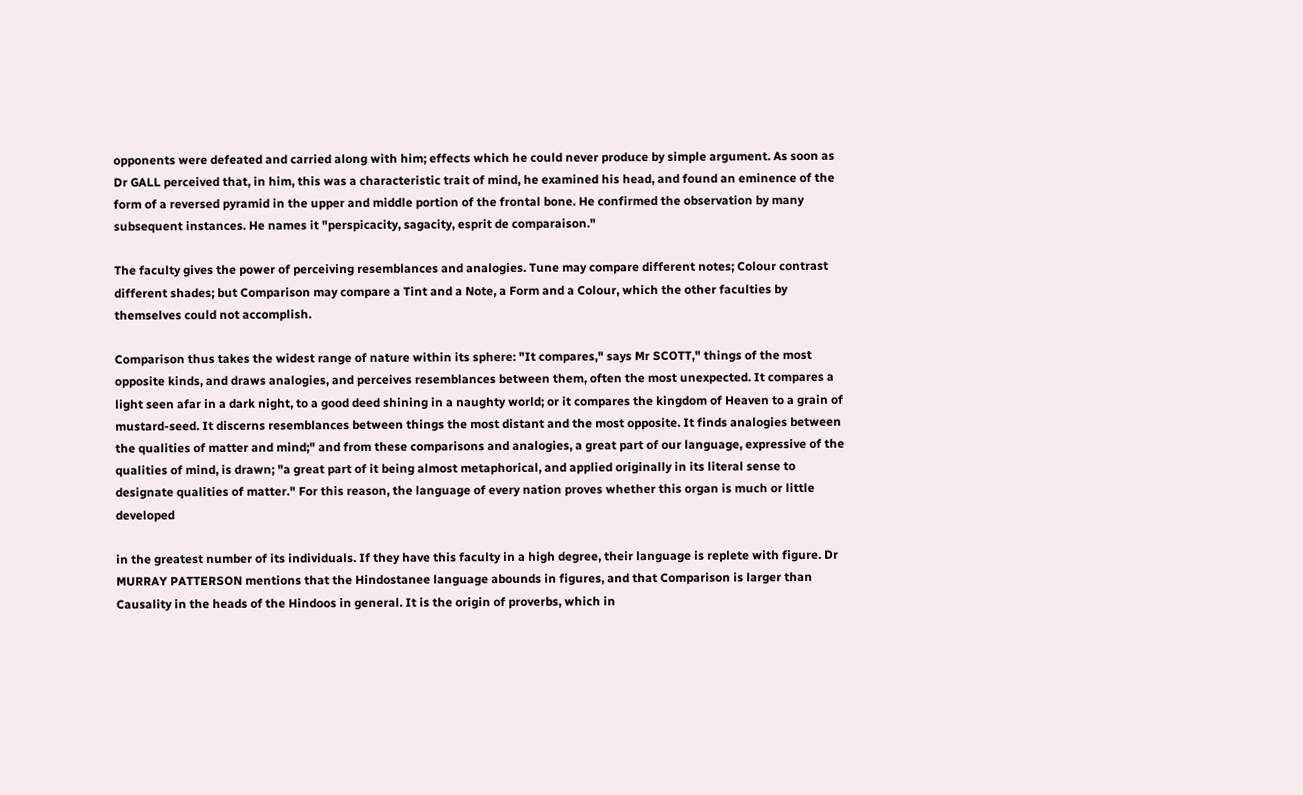opponents were defeated and carried along with him; effects which he could never produce by simple argument. As soon as Dr GALL perceived that, in him, this was a characteristic trait of mind, he examined his head, and found an eminence of the form of a reversed pyramid in the upper and middle portion of the frontal bone. He confirmed the observation by many subsequent instances. He names it "perspicacity, sagacity, esprit de comparaison."

The faculty gives the power of perceiving resemblances and analogies. Tune may compare different notes; Colour contrast different shades; but Comparison may compare a Tint and a Note, a Form and a Colour, which the other faculties by themselves could not accomplish.

Comparison thus takes the widest range of nature within its sphere: "It compares," says Mr SCOTT," things of the most opposite kinds, and draws analogies, and perceives resemblances between them, often the most unexpected. It compares a light seen afar in a dark night, to a good deed shining in a naughty world; or it compares the kingdom of Heaven to a grain of mustard-seed. It discerns resemblances between things the most distant and the most opposite. It finds analogies between the qualities of matter and mind;" and from these comparisons and analogies, a great part of our language, expressive of the qualities of mind, is drawn; "a great part of it being almost metaphorical, and applied originally in its literal sense to designate qualities of matter." For this reason, the language of every nation proves whether this organ is much or little developed

in the greatest number of its individuals. If they have this faculty in a high degree, their language is replete with figure. Dr MURRAY PATTERSON mentions that the Hindostanee language abounds in figures, and that Comparison is larger than Causality in the heads of the Hindoos in general. It is the origin of proverbs, which in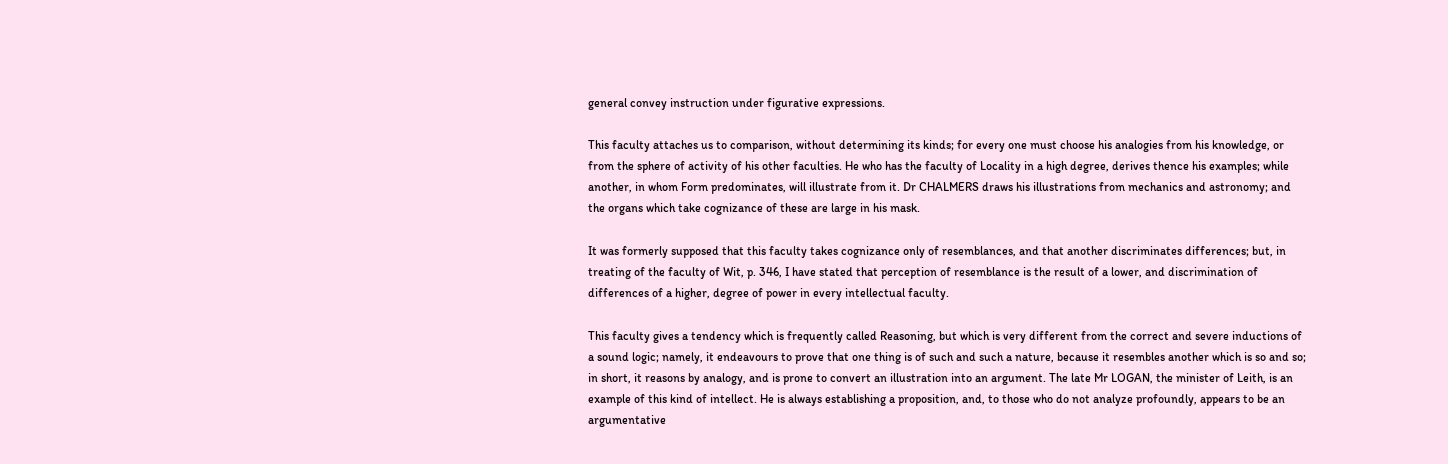general convey instruction under figurative expressions.

This faculty attaches us to comparison, without determining its kinds; for every one must choose his analogies from his knowledge, or from the sphere of activity of his other faculties. He who has the faculty of Locality in a high degree, derives thence his examples; while another, in whom Form predominates, will illustrate from it. Dr CHALMERS draws his illustrations from mechanics and astronomy; and the organs which take cognizance of these are large in his mask.

It was formerly supposed that this faculty takes cognizance only of resemblances, and that another discriminates differences; but, in treating of the faculty of Wit, p. 346, I have stated that perception of resemblance is the result of a lower, and discrimination of differences of a higher, degree of power in every intellectual faculty.

This faculty gives a tendency which is frequently called Reasoning, but which is very different from the correct and severe inductions of a sound logic; namely, it endeavours to prove that one thing is of such and such a nature, because it resembles another which is so and so; in short, it reasons by analogy, and is prone to convert an illustration into an argument. The late Mr LOGAN, the minister of Leith, is an example of this kind of intellect. He is always establishing a proposition, and, to those who do not analyze profoundly, appears to be an argumentative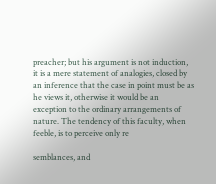preacher; but his argument is not induction, it is a mere statement of analogies, closed by an inference that the case in point must be as he views it, otherwise it would be an exception to the ordinary arrangements of nature. The tendency of this faculty, when feeble, is to perceive only re

semblances, and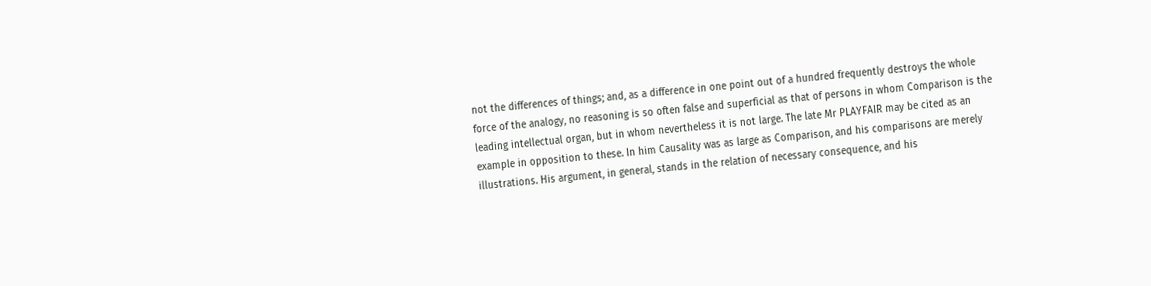not the differences of things; and, as a difference in one point out of a hundred frequently destroys the whole force of the analogy, no reasoning is so often false and superficial as that of persons in whom Comparison is the leading intellectual organ, but in whom nevertheless it is not large. The late Mr PLAYFAIR may be cited as an example in opposition to these. In him Causality was as large as Comparison, and his comparisons are merely illustrations. His argument, in general, stands in the relation of necessary consequence, and his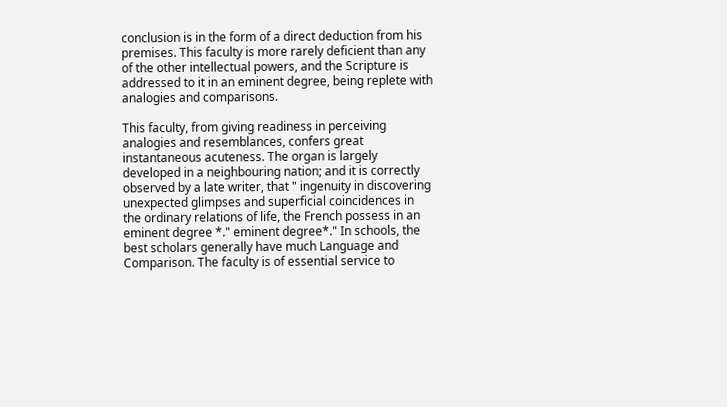conclusion is in the form of a direct deduction from his premises. This faculty is more rarely deficient than any of the other intellectual powers, and the Scripture is addressed to it in an eminent degree, being replete with analogies and comparisons.

This faculty, from giving readiness in perceiving analogies and resemblances, confers great instantaneous acuteness. The organ is largely developed in a neighbouring nation; and it is correctly observed by a late writer, that " ingenuity in discovering unexpected glimpses and superficial coincidences in the ordinary relations of life, the French possess in an eminent degree *." eminent degree*." In schools, the best scholars generally have much Language and Comparison. The faculty is of essential service to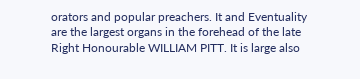orators and popular preachers. It and Eventuality are the largest organs in the forehead of the late Right Honourable WILLIAM PITT. It is large also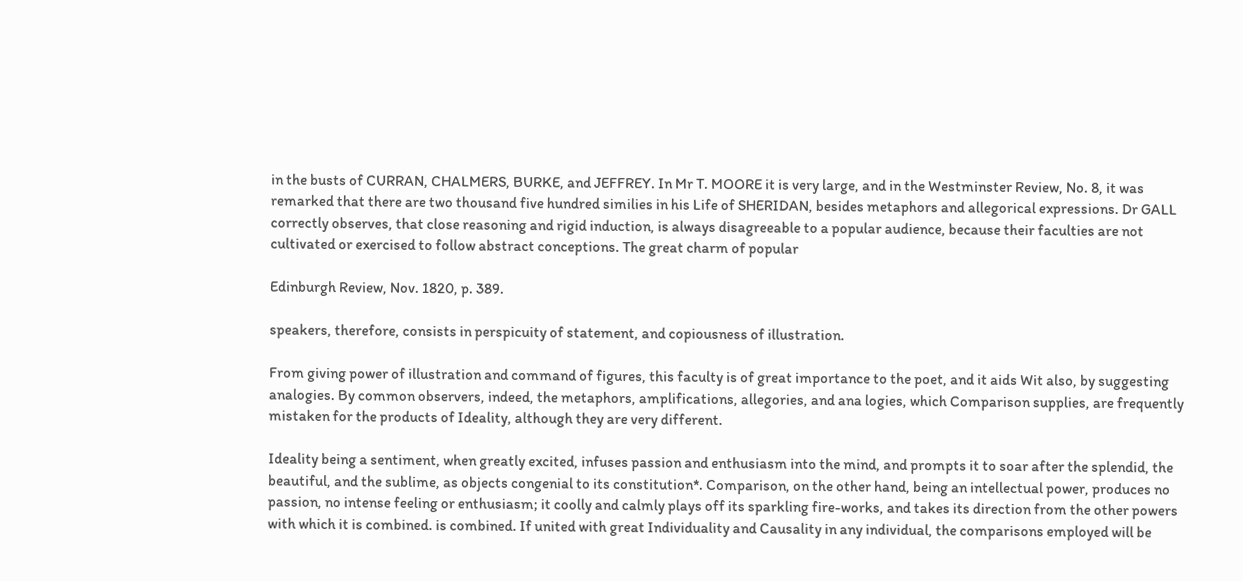in the busts of CURRAN, CHALMERS, BURKE, and JEFFREY. In Mr T. MOORE it is very large, and in the Westminster Review, No. 8, it was remarked that there are two thousand five hundred similies in his Life of SHERIDAN, besides metaphors and allegorical expressions. Dr GALL correctly observes, that close reasoning and rigid induction, is always disagreeable to a popular audience, because their faculties are not cultivated or exercised to follow abstract conceptions. The great charm of popular

Edinburgh Review, Nov. 1820, p. 389.

speakers, therefore, consists in perspicuity of statement, and copiousness of illustration.

From giving power of illustration and command of figures, this faculty is of great importance to the poet, and it aids Wit also, by suggesting analogies. By common observers, indeed, the metaphors, amplifications, allegories, and ana logies, which Comparison supplies, are frequently mistaken for the products of Ideality, although they are very different.

Ideality being a sentiment, when greatly excited, infuses passion and enthusiasm into the mind, and prompts it to soar after the splendid, the beautiful, and the sublime, as objects congenial to its constitution*. Comparison, on the other hand, being an intellectual power, produces no passion, no intense feeling or enthusiasm; it coolly and calmly plays off its sparkling fire-works, and takes its direction from the other powers with which it is combined. is combined. If united with great Individuality and Causality in any individual, the comparisons employed will be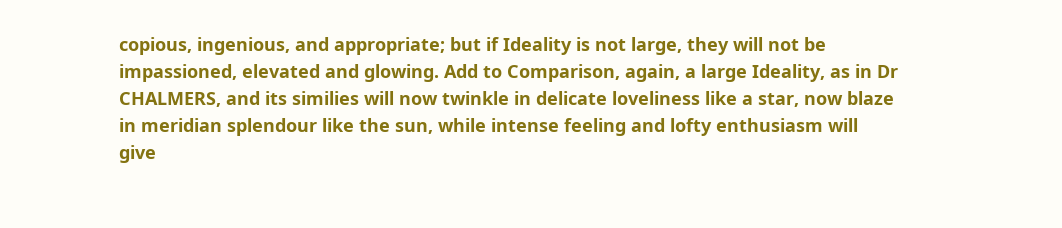copious, ingenious, and appropriate; but if Ideality is not large, they will not be impassioned, elevated and glowing. Add to Comparison, again, a large Ideality, as in Dr CHALMERS, and its similies will now twinkle in delicate loveliness like a star, now blaze in meridian splendour like the sun, while intense feeling and lofty enthusiasm will give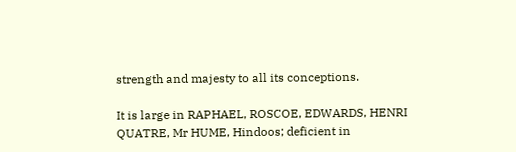strength and majesty to all its conceptions.

It is large in RAPHAEL, ROSCOE, EDWARDS, HENRI QUATRE, Mr HUME, Hindoos; deficient in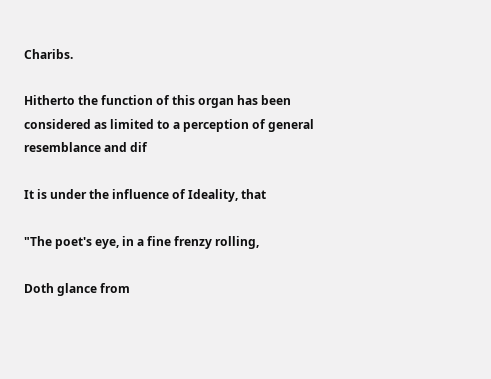Charibs.

Hitherto the function of this organ has been considered as limited to a perception of general resemblance and dif

It is under the influence of Ideality, that

"The poet's eye, in a fine frenzy rolling,

Doth glance from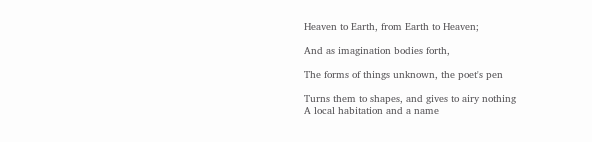Heaven to Earth, from Earth to Heaven;

And as imagination bodies forth,

The forms of things unknown, the poet's pen

Turns them to shapes, and gives to airy nothing
A local habitation and a name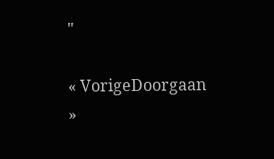"

« VorigeDoorgaan »